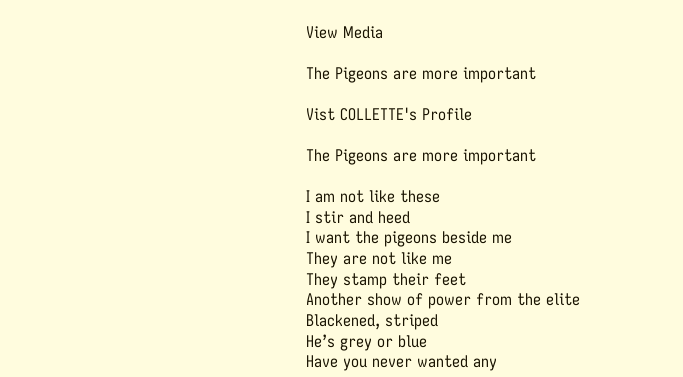View Media

The Pigeons are more important

Vist COLLETTE's Profile

The Pigeons are more important

I am not like these
I stir and heed
I want the pigeons beside me
They are not like me
They stamp their feet
Another show of power from the elite
Blackened, striped
He’s grey or blue
Have you never wanted any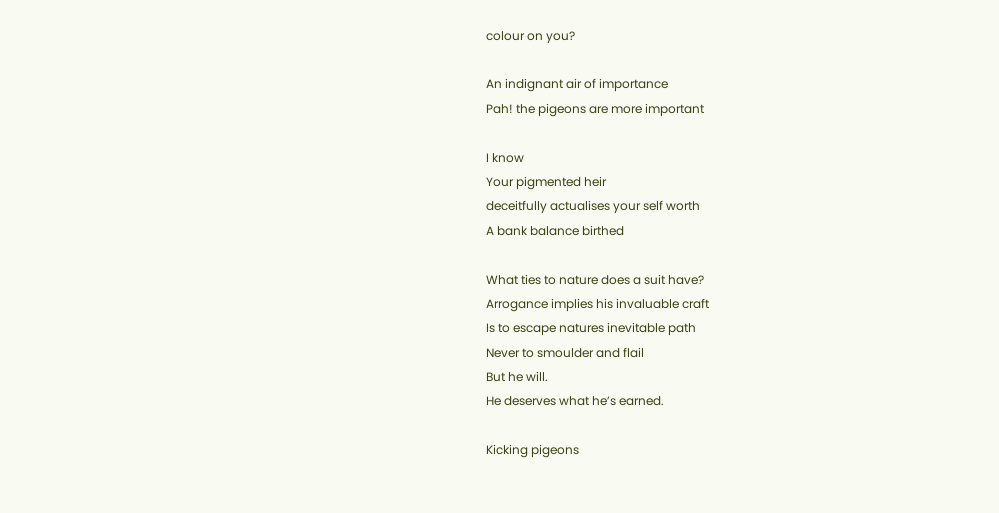colour on you?

An indignant air of importance
Pah! the pigeons are more important

I know
Your pigmented heir
deceitfully actualises your self worth
A bank balance birthed

What ties to nature does a suit have?
Arrogance implies his invaluable craft
Is to escape natures inevitable path
Never to smoulder and flail
But he will.
He deserves what he’s earned.

Kicking pigeons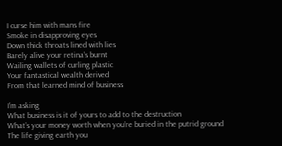I curse him with mans fire
Smoke in disapproving eyes
Down thick throats lined with lies
Barely alive your retina’s burnt
Wailing wallets of curling plastic
Your fantastical wealth derived
From that learned mind of business

I’m asking
What business is it of yours to add to the destruction
What’s your money worth when you’re buried in the putrid ground
The life giving earth you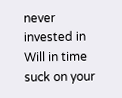never invested in
Will in time suck on your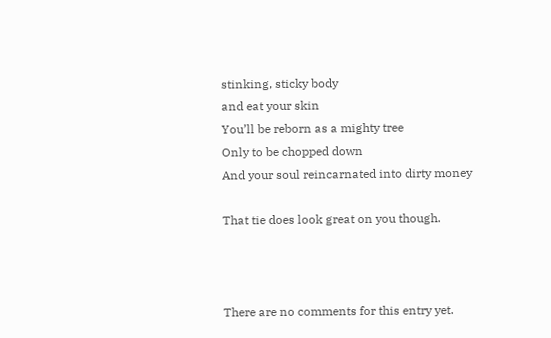stinking, sticky body
and eat your skin
You’ll be reborn as a mighty tree
Only to be chopped down
And your soul reincarnated into dirty money

That tie does look great on you though.



There are no comments for this entry yet.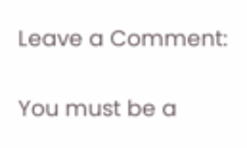Leave a Comment:

You must be a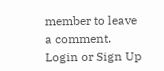member to leave a comment. Login or Sign Up